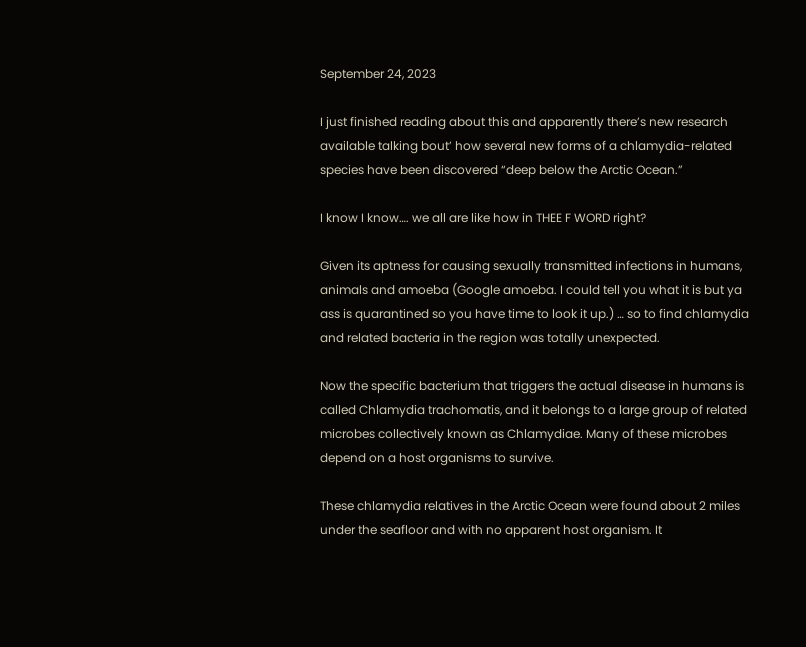September 24, 2023

I just finished reading about this and apparently there’s new research available talking bout’ how several new forms of a chlamydia-related species have been discovered “deep below the Arctic Ocean.”

I know I know…. we all are like how in THEE F WORD right?

Given its aptness for causing sexually transmitted infections in humans, animals and amoeba (Google amoeba. I could tell you what it is but ya ass is quarantined so you have time to look it up.) … so to find chlamydia and related bacteria in the region was totally unexpected.

Now the specific bacterium that triggers the actual disease in humans is called Chlamydia trachomatis, and it belongs to a large group of related microbes collectively known as Chlamydiae. Many of these microbes depend on a host organisms to survive.

These chlamydia relatives in the Arctic Ocean were found about 2 miles under the seafloor and with no apparent host organism. It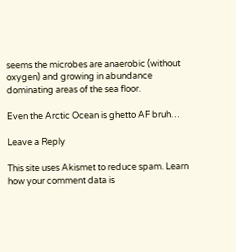seems the microbes are anaerobic (without oxygen) and growing in abundance dominating areas of the sea floor.

Even the Arctic Ocean is ghetto AF bruh…

Leave a Reply

This site uses Akismet to reduce spam. Learn how your comment data is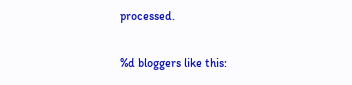processed.

%d bloggers like this: